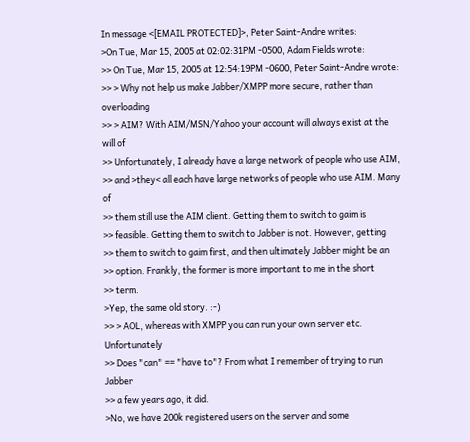In message <[EMAIL PROTECTED]>, Peter Saint-Andre writes:
>On Tue, Mar 15, 2005 at 02:02:31PM -0500, Adam Fields wrote:
>> On Tue, Mar 15, 2005 at 12:54:19PM -0600, Peter Saint-Andre wrote:
>> > Why not help us make Jabber/XMPP more secure, rather than overloading
>> > AIM? With AIM/MSN/Yahoo your account will always exist at the will of
>> Unfortunately, I already have a large network of people who use AIM,
>> and >they< all each have large networks of people who use AIM. Many of
>> them still use the AIM client. Getting them to switch to gaim is
>> feasible. Getting them to switch to Jabber is not. However, getting
>> them to switch to gaim first, and then ultimately Jabber might be an
>> option. Frankly, the former is more important to me in the short
>> term.
>Yep, the same old story. :-)
>> > AOL, whereas with XMPP you can run your own server etc. Unfortunately
>> Does "can" == "have to"? From what I remember of trying to run Jabber
>> a few years ago, it did.
>No, we have 200k registered users on the server and some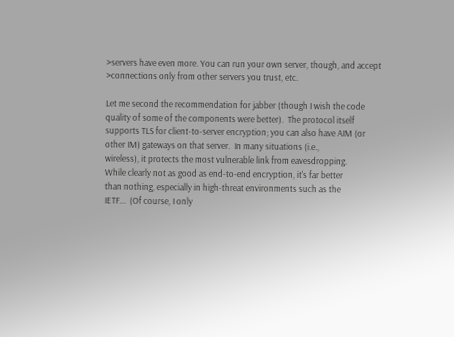>servers have even more. You can run your own server, though, and accept
>connections only from other servers you trust, etc.

Let me second the recommendation for jabber (though I wish the code
quality of some of the components were better).  The protocol itself
supports TLS for client-to-server encryption; you can also have AIM (or
other IM) gateways on that server.  In many situations (i.e.,
wireless), it protects the most vulnerable link from eavesdropping.
While clearly not as good as end-to-end encryption, it's far better
than nothing, especially in high-threat environments such as the
IETF...  (Of course, I only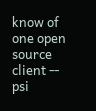know of one open source client -- psi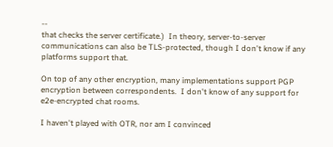--
that checks the server certificate.)  In theory, server-to-server
communications can also be TLS-protected, though I don't know if any
platforms support that.

On top of any other encryption, many implementations support PGP
encryption between correspondents.  I don't know of any support for
e2e-encrypted chat rooms.

I haven't played with OTR, nor am I convinced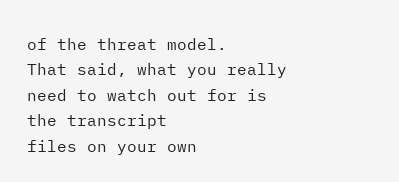of the threat model.
That said, what you really need to watch out for is the transcript
files on your own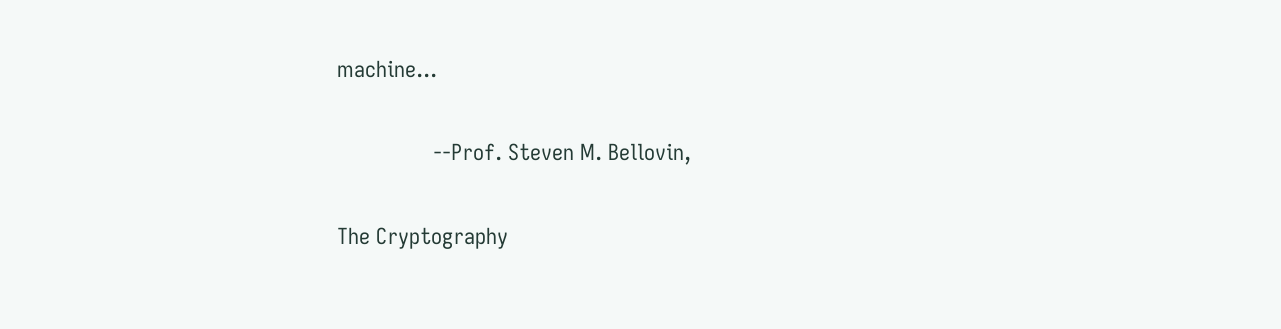machine...

                --Prof. Steven M. Bellovin,

The Cryptography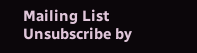Mailing List
Unsubscribe by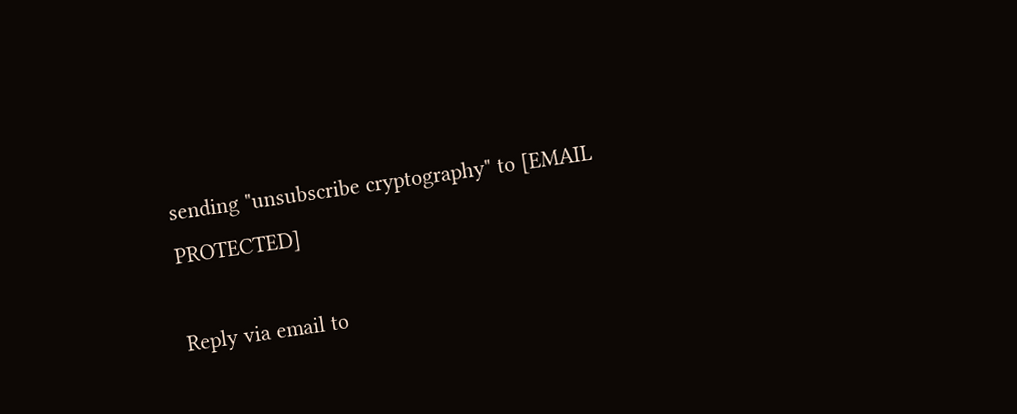sending "unsubscribe cryptography" to [EMAIL PROTECTED]

Reply via email to